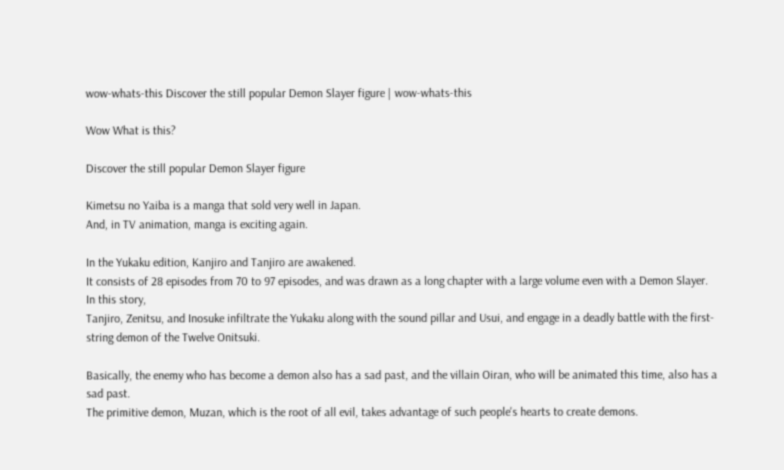wow-whats-this Discover the still popular Demon Slayer figure | wow-whats-this

Wow What is this?

Discover the still popular Demon Slayer figure

Kimetsu no Yaiba is a manga that sold very well in Japan.
And, in TV animation, manga is exciting again.

In the Yukaku edition, Kanjiro and Tanjiro are awakened.
It consists of 28 episodes from 70 to 97 episodes, and was drawn as a long chapter with a large volume even with a Demon Slayer. In this story,
Tanjiro, Zenitsu, and Inosuke infiltrate the Yukaku along with the sound pillar and Usui, and engage in a deadly battle with the first-string demon of the Twelve Onitsuki.

Basically, the enemy who has become a demon also has a sad past, and the villain Oiran, who will be animated this time, also has a sad past.
The primitive demon, Muzan, which is the root of all evil, takes advantage of such people's hearts to create demons.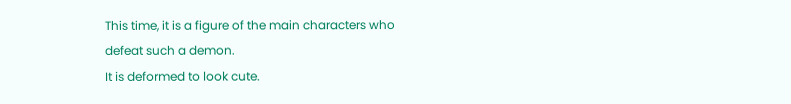This time, it is a figure of the main characters who defeat such a demon.
It is deformed to look cute.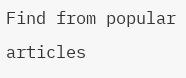Find from popular articles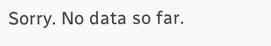Sorry. No data so far.